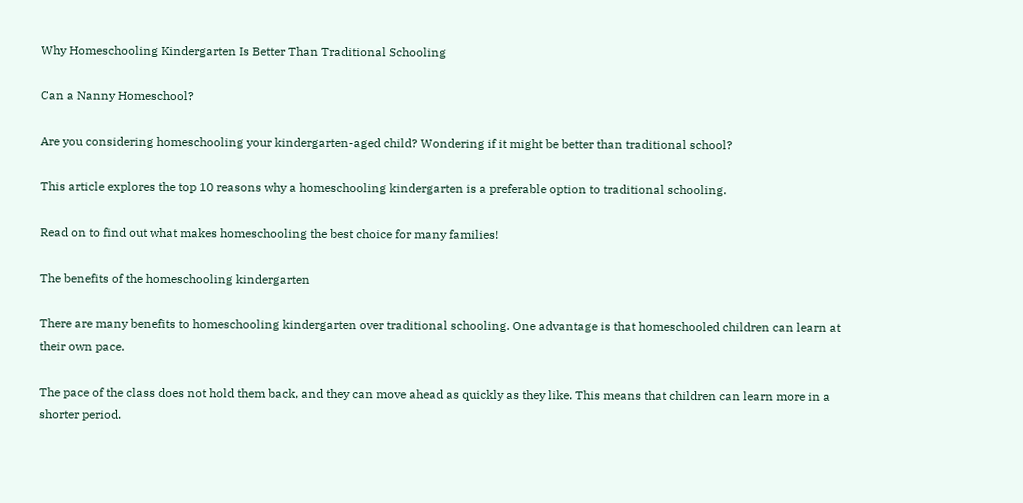Why Homeschooling Kindergarten Is Better Than Traditional Schooling

Can a Nanny Homeschool?

Are you considering homeschooling your kindergarten-aged child? Wondering if it might be better than traditional school?

This article explores the top 10 reasons why a homeschooling kindergarten is a preferable option to traditional schooling.

Read on to find out what makes homeschooling the best choice for many families!

The benefits of the homeschooling kindergarten

There are many benefits to homeschooling kindergarten over traditional schooling. One advantage is that homeschooled children can learn at their own pace.

The pace of the class does not hold them back, and they can move ahead as quickly as they like. This means that children can learn more in a shorter period.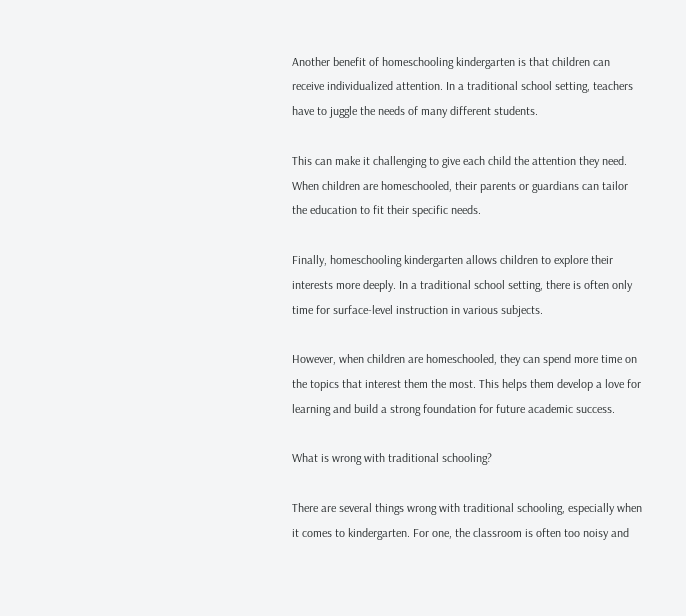Another benefit of homeschooling kindergarten is that children can receive individualized attention. In a traditional school setting, teachers have to juggle the needs of many different students.

This can make it challenging to give each child the attention they need. When children are homeschooled, their parents or guardians can tailor the education to fit their specific needs.

Finally, homeschooling kindergarten allows children to explore their interests more deeply. In a traditional school setting, there is often only time for surface-level instruction in various subjects.

However, when children are homeschooled, they can spend more time on the topics that interest them the most. This helps them develop a love for learning and build a strong foundation for future academic success.

What is wrong with traditional schooling?

There are several things wrong with traditional schooling, especially when it comes to kindergarten. For one, the classroom is often too noisy and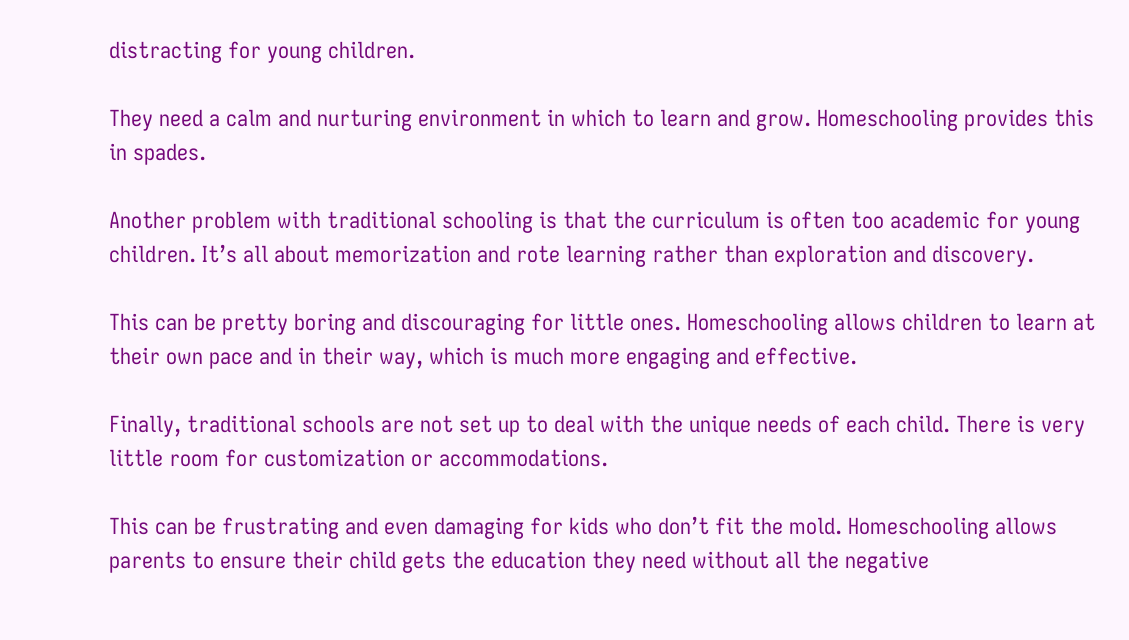distracting for young children.

They need a calm and nurturing environment in which to learn and grow. Homeschooling provides this in spades.

Another problem with traditional schooling is that the curriculum is often too academic for young children. It’s all about memorization and rote learning rather than exploration and discovery.

This can be pretty boring and discouraging for little ones. Homeschooling allows children to learn at their own pace and in their way, which is much more engaging and effective.

Finally, traditional schools are not set up to deal with the unique needs of each child. There is very little room for customization or accommodations.

This can be frustrating and even damaging for kids who don’t fit the mold. Homeschooling allows parents to ensure their child gets the education they need without all the negative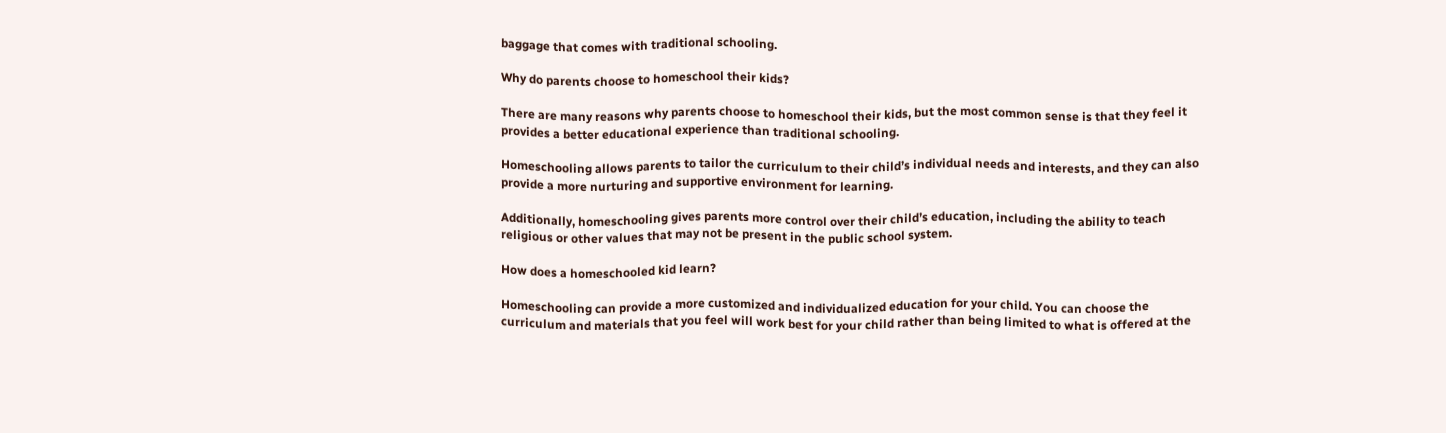baggage that comes with traditional schooling.

Why do parents choose to homeschool their kids?

There are many reasons why parents choose to homeschool their kids, but the most common sense is that they feel it provides a better educational experience than traditional schooling.

Homeschooling allows parents to tailor the curriculum to their child’s individual needs and interests, and they can also provide a more nurturing and supportive environment for learning.

Additionally, homeschooling gives parents more control over their child’s education, including the ability to teach religious or other values that may not be present in the public school system.

How does a homeschooled kid learn?

Homeschooling can provide a more customized and individualized education for your child. You can choose the curriculum and materials that you feel will work best for your child rather than being limited to what is offered at the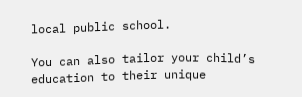local public school.

You can also tailor your child’s education to their unique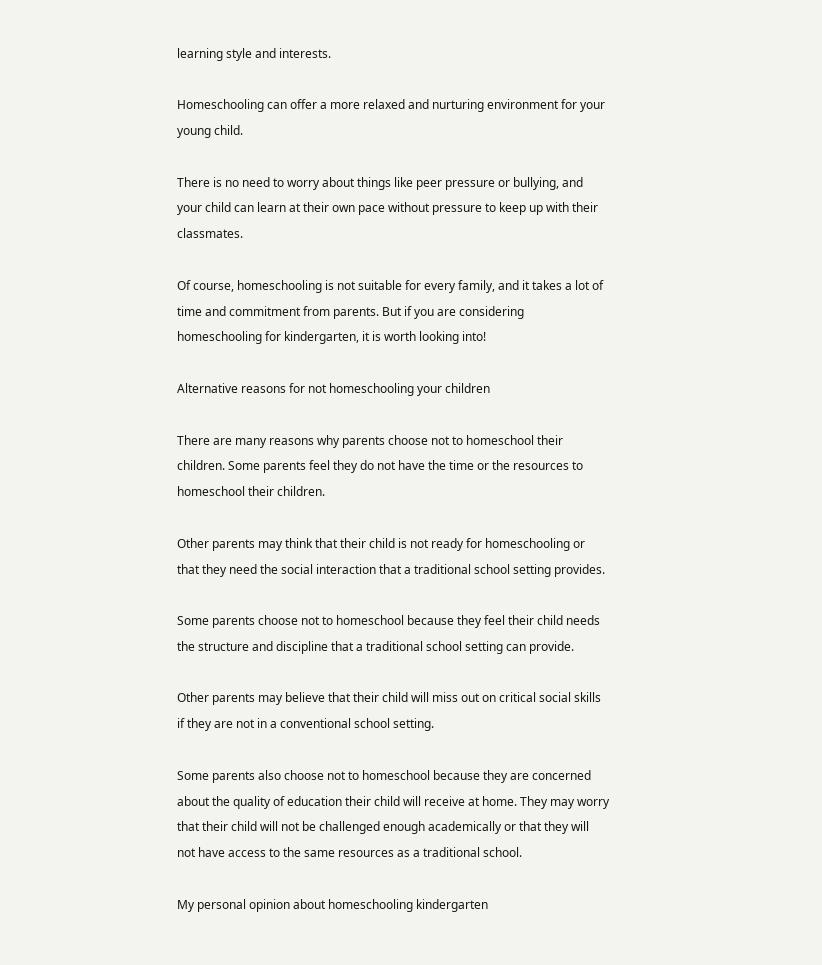learning style and interests.

Homeschooling can offer a more relaxed and nurturing environment for your young child.

There is no need to worry about things like peer pressure or bullying, and your child can learn at their own pace without pressure to keep up with their classmates.

Of course, homeschooling is not suitable for every family, and it takes a lot of time and commitment from parents. But if you are considering homeschooling for kindergarten, it is worth looking into!

Alternative reasons for not homeschooling your children

There are many reasons why parents choose not to homeschool their children. Some parents feel they do not have the time or the resources to homeschool their children.

Other parents may think that their child is not ready for homeschooling or that they need the social interaction that a traditional school setting provides.

Some parents choose not to homeschool because they feel their child needs the structure and discipline that a traditional school setting can provide.

Other parents may believe that their child will miss out on critical social skills if they are not in a conventional school setting.

Some parents also choose not to homeschool because they are concerned about the quality of education their child will receive at home. They may worry that their child will not be challenged enough academically or that they will not have access to the same resources as a traditional school.

My personal opinion about homeschooling kindergarten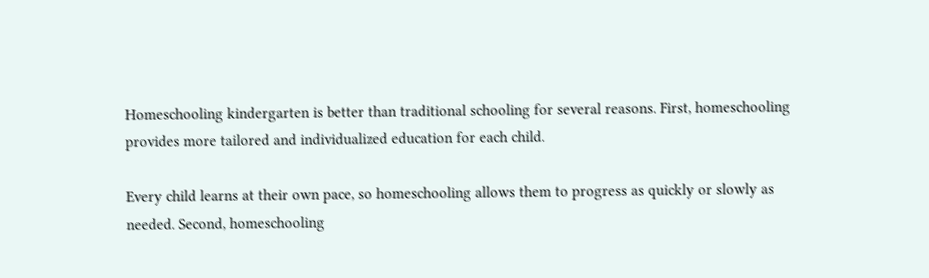Homeschooling kindergarten is better than traditional schooling for several reasons. First, homeschooling provides more tailored and individualized education for each child.

Every child learns at their own pace, so homeschooling allows them to progress as quickly or slowly as needed. Second, homeschooling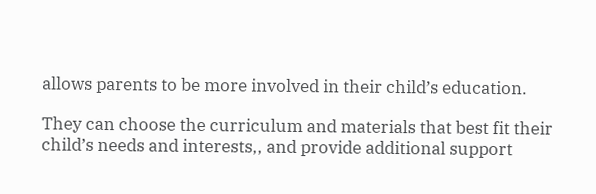allows parents to be more involved in their child’s education.

They can choose the curriculum and materials that best fit their child’s needs and interests,, and provide additional support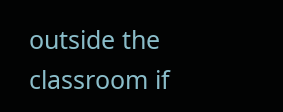outside the classroom if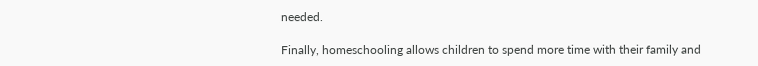needed.

Finally, homeschooling allows children to spend more time with their family and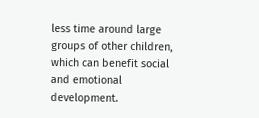less time around large groups of other children, which can benefit social and emotional development.